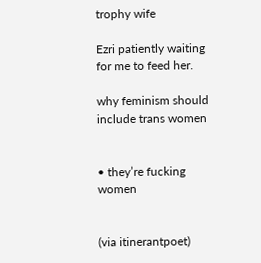trophy wife

Ezri patiently waiting for me to feed her.

why feminism should include trans women


• they’re fucking women


(via itinerantpoet)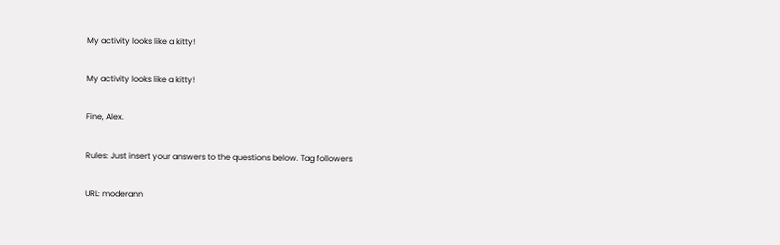My activity looks like a kitty!

My activity looks like a kitty!

Fine, Alex.

Rules: Just insert your answers to the questions below. Tag followers

URL: moderann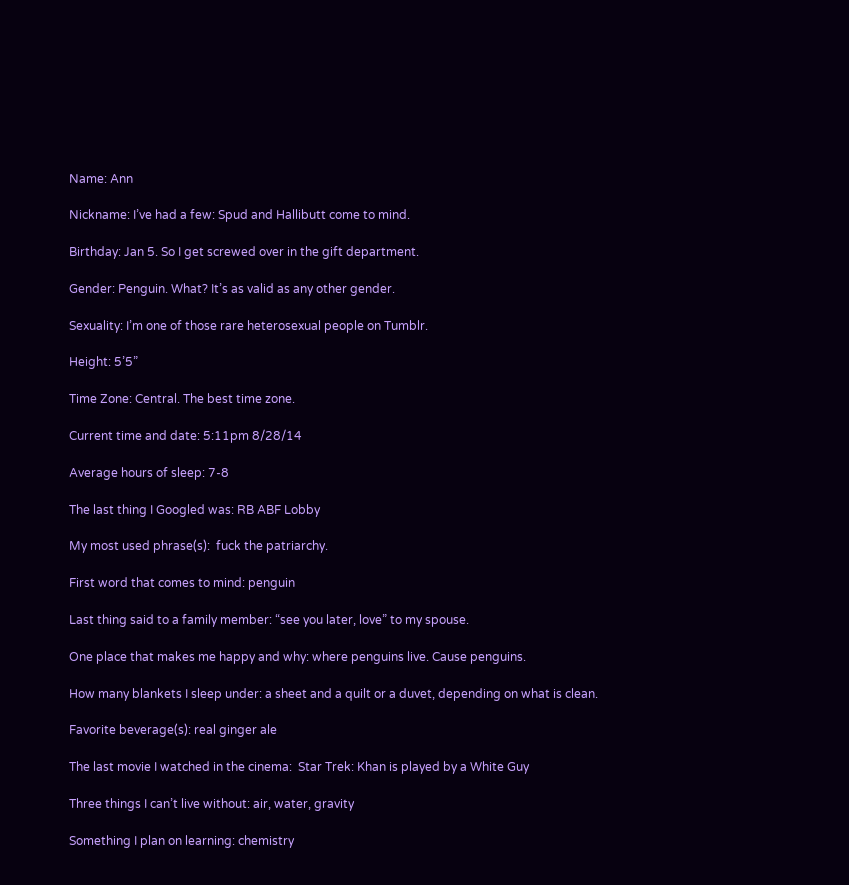Name: Ann

Nickname: I’ve had a few: Spud and Hallibutt come to mind.

Birthday: Jan 5. So I get screwed over in the gift department.

Gender: Penguin. What? It’s as valid as any other gender.

Sexuality: I’m one of those rare heterosexual people on Tumblr.

Height: 5’5”

Time Zone: Central. The best time zone.

Current time and date: 5:11pm 8/28/14

Average hours of sleep: 7-8

The last thing I Googled was: RB ABF Lobby

My most used phrase(s):  fuck the patriarchy.

First word that comes to mind: penguin

Last thing said to a family member: “see you later, love” to my spouse.

One place that makes me happy and why: where penguins live. Cause penguins.

How many blankets I sleep under: a sheet and a quilt or a duvet, depending on what is clean.

Favorite beverage(s): real ginger ale

The last movie I watched in the cinema:  Star Trek: Khan is played by a White Guy

Three things I can’t live without: air, water, gravity

Something I plan on learning: chemistry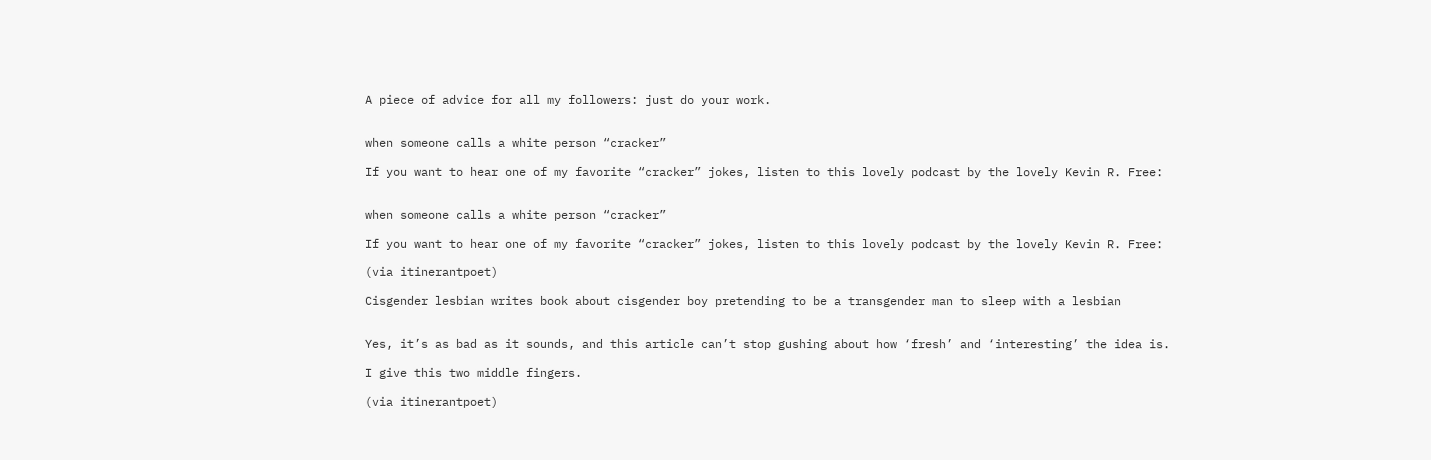A piece of advice for all my followers: just do your work.


when someone calls a white person “cracker”

If you want to hear one of my favorite “cracker” jokes, listen to this lovely podcast by the lovely Kevin R. Free:


when someone calls a white person “cracker”

If you want to hear one of my favorite “cracker” jokes, listen to this lovely podcast by the lovely Kevin R. Free:

(via itinerantpoet)

Cisgender lesbian writes book about cisgender boy pretending to be a transgender man to sleep with a lesbian


Yes, it’s as bad as it sounds, and this article can’t stop gushing about how ‘fresh’ and ‘interesting’ the idea is.

I give this two middle fingers.

(via itinerantpoet)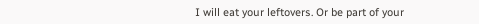I will eat your leftovers. Or be part of your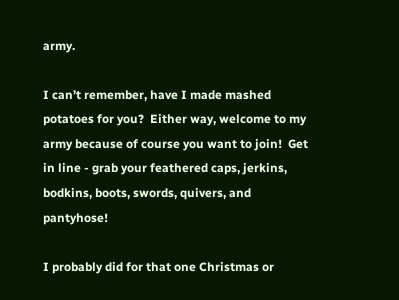army.

I can’t remember, have I made mashed potatoes for you?  Either way, welcome to my army because of course you want to join!  Get in line - grab your feathered caps, jerkins, bodkins, boots, swords, quivers, and pantyhose!

I probably did for that one Christmas or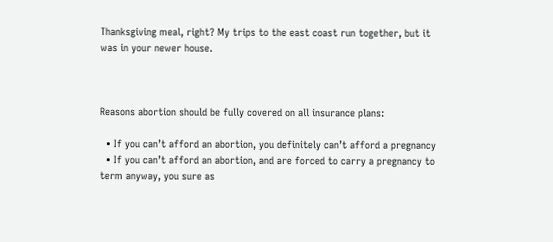Thanksgiving meal, right? My trips to the east coast run together, but it was in your newer house.



Reasons abortion should be fully covered on all insurance plans:

  • If you can’t afford an abortion, you definitely can’t afford a pregnancy
  • If you can’t afford an abortion, and are forced to carry a pregnancy to term anyway, you sure as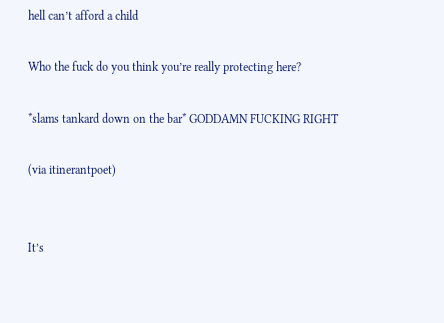hell can’t afford a child

Who the fuck do you think you’re really protecting here?

*slams tankard down on the bar* GODDAMN FUCKING RIGHT

(via itinerantpoet)


It’s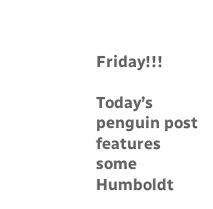Friday!!!

Today’s penguin post features some Humboldt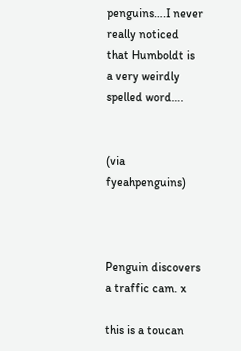penguins….I never really noticed that Humboldt is a very weirdly spelled word….


(via fyeahpenguins)



Penguin discovers a traffic cam. x

this is a toucan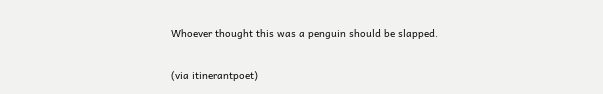Whoever thought this was a penguin should be slapped.

(via itinerantpoet)